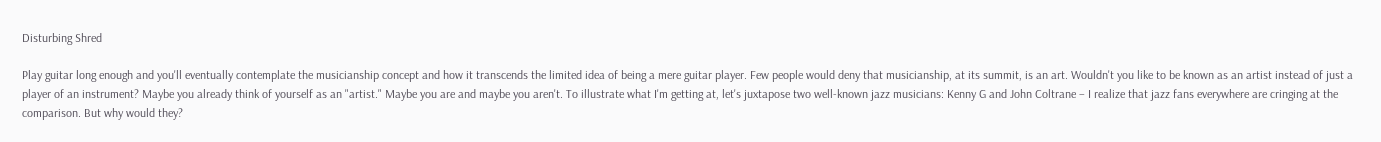Disturbing Shred

Play guitar long enough and you'll eventually contemplate the musicianship concept and how it transcends the limited idea of being a mere guitar player. Few people would deny that musicianship, at its summit, is an art. Wouldn't you like to be known as an artist instead of just a player of an instrument? Maybe you already think of yourself as an "artist." Maybe you are and maybe you aren't. To illustrate what I'm getting at, let's juxtapose two well-known jazz musicians: Kenny G and John Coltrane – I realize that jazz fans everywhere are cringing at the comparison. But why would they?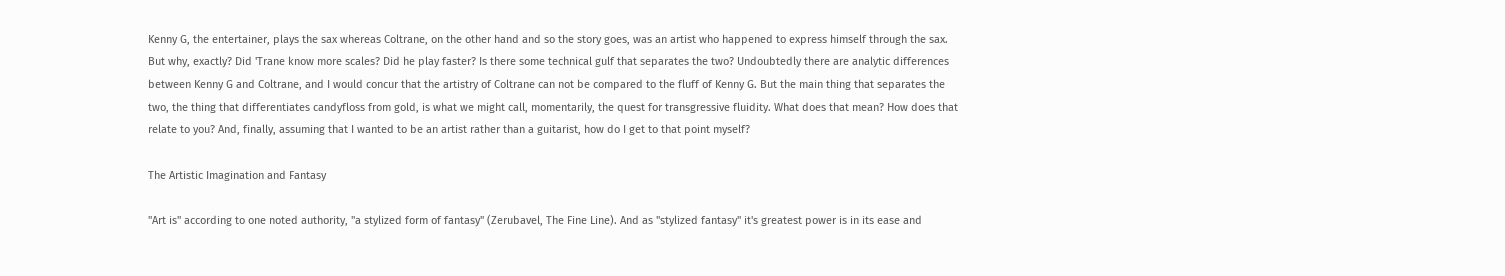Kenny G, the entertainer, plays the sax whereas Coltrane, on the other hand and so the story goes, was an artist who happened to express himself through the sax. But why, exactly? Did 'Trane know more scales? Did he play faster? Is there some technical gulf that separates the two? Undoubtedly there are analytic differences between Kenny G and Coltrane, and I would concur that the artistry of Coltrane can not be compared to the fluff of Kenny G. But the main thing that separates the two, the thing that differentiates candyfloss from gold, is what we might call, momentarily, the quest for transgressive fluidity. What does that mean? How does that relate to you? And, finally, assuming that I wanted to be an artist rather than a guitarist, how do I get to that point myself?

The Artistic Imagination and Fantasy

"Art is" according to one noted authority, "a stylized form of fantasy" (Zerubavel, The Fine Line). And as "stylized fantasy" it's greatest power is in its ease and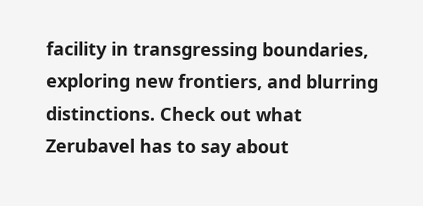facility in transgressing boundaries, exploring new frontiers, and blurring distinctions. Check out what Zerubavel has to say about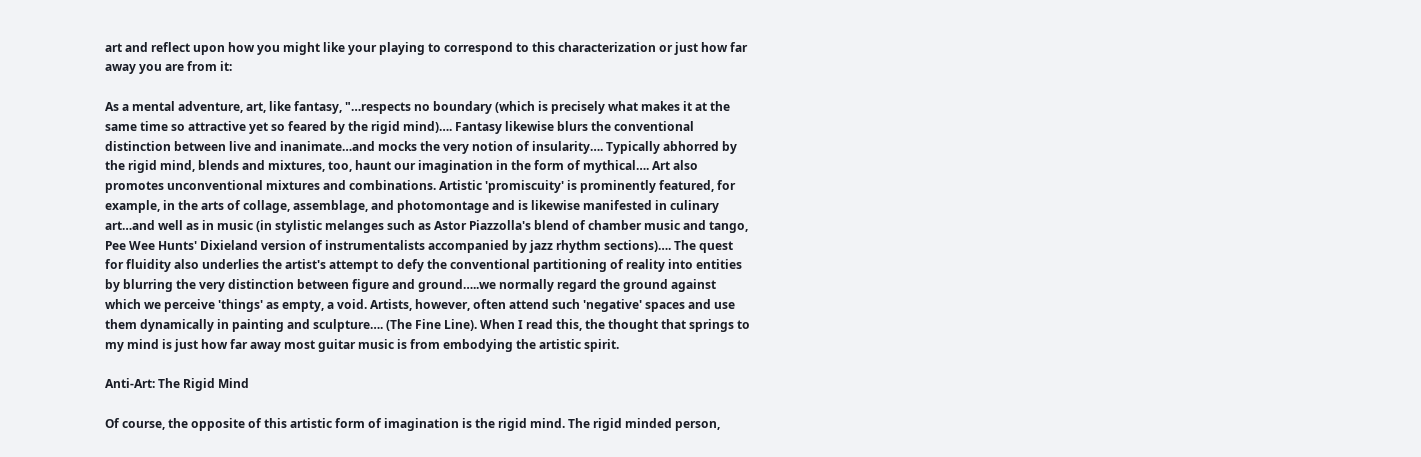art and reflect upon how you might like your playing to correspond to this characterization or just how far away you are from it:

As a mental adventure, art, like fantasy, "…respects no boundary (which is precisely what makes it at the same time so attractive yet so feared by the rigid mind)…. Fantasy likewise blurs the conventional distinction between live and inanimate…and mocks the very notion of insularity…. Typically abhorred by the rigid mind, blends and mixtures, too, haunt our imagination in the form of mythical…. Art also promotes unconventional mixtures and combinations. Artistic 'promiscuity' is prominently featured, for example, in the arts of collage, assemblage, and photomontage and is likewise manifested in culinary art…and well as in music (in stylistic melanges such as Astor Piazzolla's blend of chamber music and tango, Pee Wee Hunts' Dixieland version of instrumentalists accompanied by jazz rhythm sections)…. The quest for fluidity also underlies the artist's attempt to defy the conventional partitioning of reality into entities by blurring the very distinction between figure and ground…..we normally regard the ground against which we perceive 'things' as empty, a void. Artists, however, often attend such 'negative' spaces and use them dynamically in painting and sculpture…. (The Fine Line). When I read this, the thought that springs to my mind is just how far away most guitar music is from embodying the artistic spirit.

Anti-Art: The Rigid Mind

Of course, the opposite of this artistic form of imagination is the rigid mind. The rigid minded person,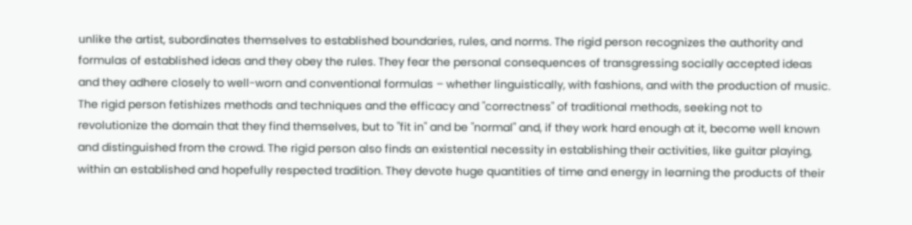unlike the artist, subordinates themselves to established boundaries, rules, and norms. The rigid person recognizes the authority and formulas of established ideas and they obey the rules. They fear the personal consequences of transgressing socially accepted ideas and they adhere closely to well-worn and conventional formulas – whether linguistically, with fashions, and with the production of music. The rigid person fetishizes methods and techniques and the efficacy and "correctness" of traditional methods, seeking not to revolutionize the domain that they find themselves, but to "fit in" and be "normal" and, if they work hard enough at it, become well known and distinguished from the crowd. The rigid person also finds an existential necessity in establishing their activities, like guitar playing, within an established and hopefully respected tradition. They devote huge quantities of time and energy in learning the products of their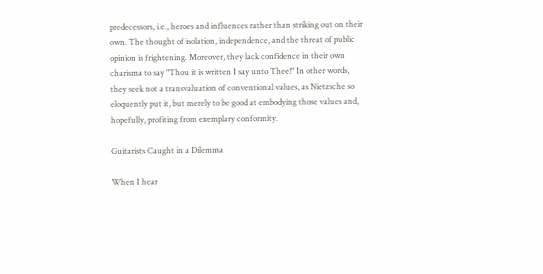predecessors, i.e., heroes and influences rather than striking out on their own. The thought of isolation, independence, and the threat of public opinion is frightening. Moreover, they lack confidence in their own charisma to say "Thou it is written I say unto Thee!" In other words, they seek not a transvaluation of conventional values, as Nietzsche so eloquently put it, but merely to be good at embodying those values and, hopefully, profiting from exemplary conformity.

Guitarists Caught in a Dilemma

When I hear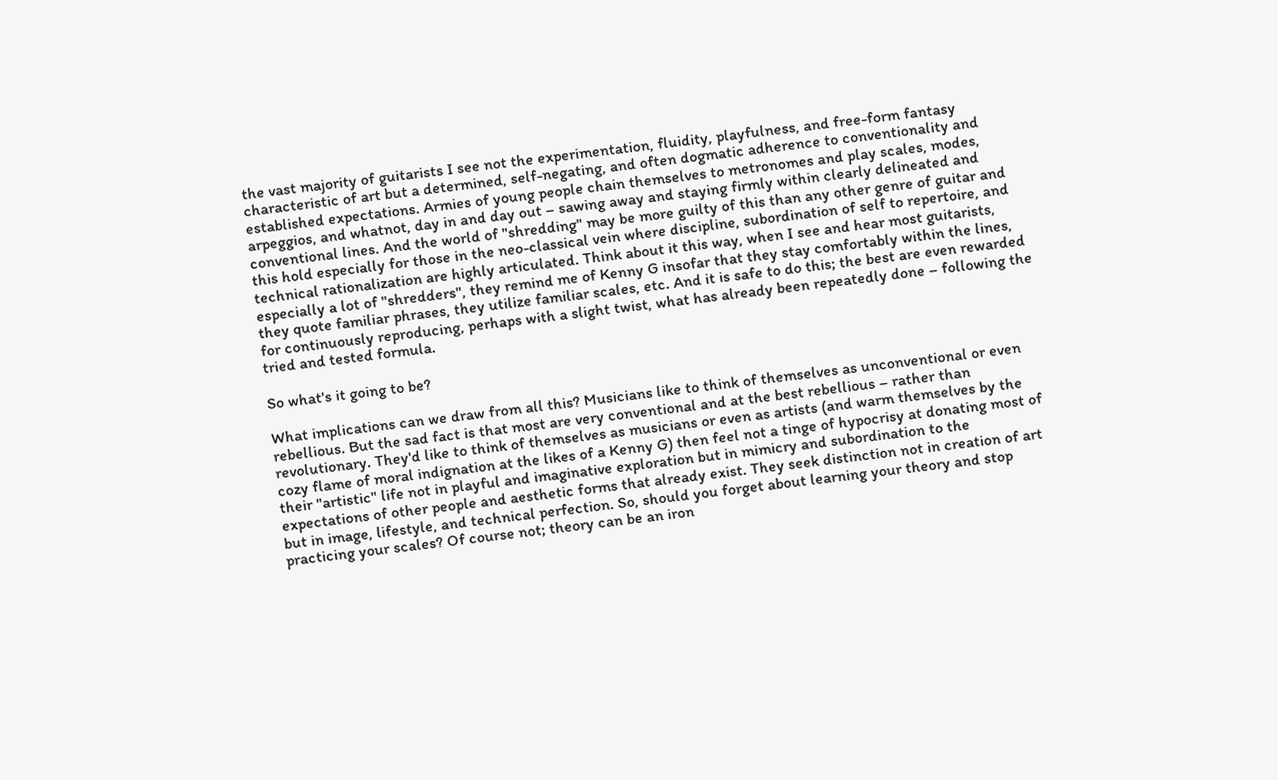the vast majority of guitarists I see not the experimentation, fluidity, playfulness, and free-form fantasy characteristic of art but a determined, self-negating, and often dogmatic adherence to conventionality and established expectations. Armies of young people chain themselves to metronomes and play scales, modes, arpeggios, and whatnot, day in and day out – sawing away and staying firmly within clearly delineated and conventional lines. And the world of "shredding" may be more guilty of this than any other genre of guitar and this hold especially for those in the neo-classical vein where discipline, subordination of self to repertoire, and technical rationalization are highly articulated. Think about it this way, when I see and hear most guitarists, especially a lot of "shredders", they remind me of Kenny G insofar that they stay comfortably within the lines, they quote familiar phrases, they utilize familiar scales, etc. And it is safe to do this; the best are even rewarded for continuously reproducing, perhaps with a slight twist, what has already been repeatedly done – following the tried and tested formula.

So what's it going to be?

What implications can we draw from all this? Musicians like to think of themselves as unconventional or even rebellious. But the sad fact is that most are very conventional and at the best rebellious – rather than revolutionary. They'd like to think of themselves as musicians or even as artists (and warm themselves by the cozy flame of moral indignation at the likes of a Kenny G) then feel not a tinge of hypocrisy at donating most of their "artistic" life not in playful and imaginative exploration but in mimicry and subordination to the expectations of other people and aesthetic forms that already exist. They seek distinction not in creation of art but in image, lifestyle, and technical perfection. So, should you forget about learning your theory and stop practicing your scales? Of course not; theory can be an iron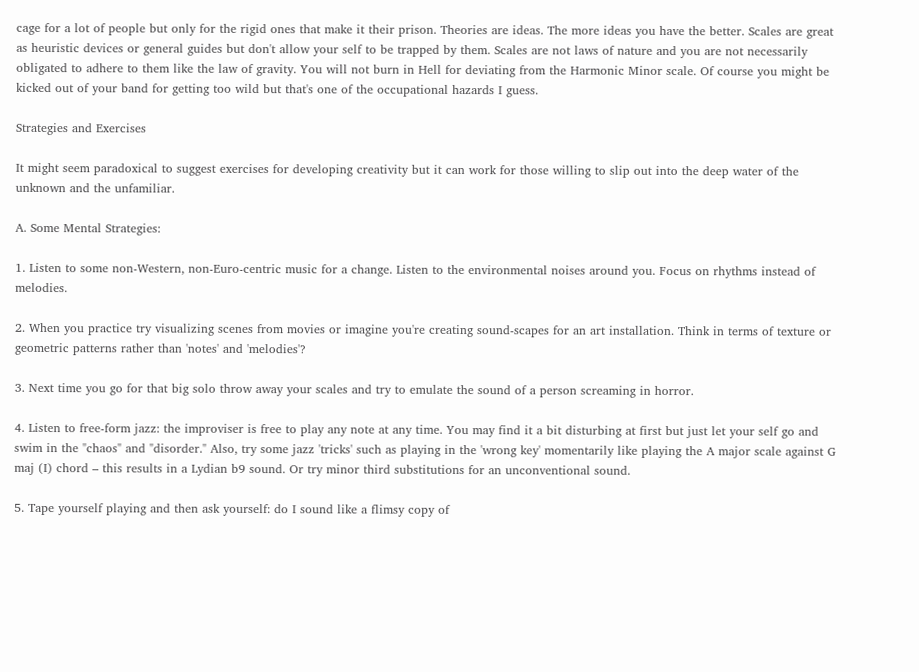cage for a lot of people but only for the rigid ones that make it their prison. Theories are ideas. The more ideas you have the better. Scales are great as heuristic devices or general guides but don't allow your self to be trapped by them. Scales are not laws of nature and you are not necessarily obligated to adhere to them like the law of gravity. You will not burn in Hell for deviating from the Harmonic Minor scale. Of course you might be kicked out of your band for getting too wild but that's one of the occupational hazards I guess.

Strategies and Exercises

It might seem paradoxical to suggest exercises for developing creativity but it can work for those willing to slip out into the deep water of the unknown and the unfamiliar.

A. Some Mental Strategies:

1. Listen to some non-Western, non-Euro-centric music for a change. Listen to the environmental noises around you. Focus on rhythms instead of melodies.

2. When you practice try visualizing scenes from movies or imagine you're creating sound-scapes for an art installation. Think in terms of texture or geometric patterns rather than 'notes' and 'melodies'?

3. Next time you go for that big solo throw away your scales and try to emulate the sound of a person screaming in horror.

4. Listen to free-form jazz: the improviser is free to play any note at any time. You may find it a bit disturbing at first but just let your self go and swim in the "chaos" and "disorder." Also, try some jazz 'tricks' such as playing in the 'wrong key' momentarily like playing the A major scale against G maj (I) chord – this results in a Lydian b9 sound. Or try minor third substitutions for an unconventional sound.

5. Tape yourself playing and then ask yourself: do I sound like a flimsy copy of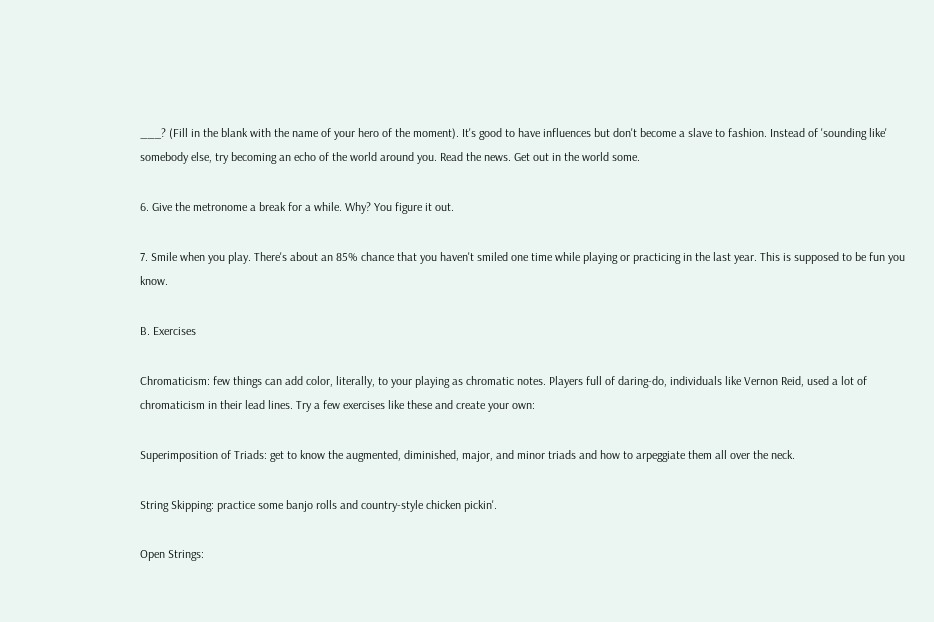___? (Fill in the blank with the name of your hero of the moment). It's good to have influences but don't become a slave to fashion. Instead of 'sounding like' somebody else, try becoming an echo of the world around you. Read the news. Get out in the world some.

6. Give the metronome a break for a while. Why? You figure it out.

7. Smile when you play. There's about an 85% chance that you haven't smiled one time while playing or practicing in the last year. This is supposed to be fun you know.

B. Exercises

Chromaticism: few things can add color, literally, to your playing as chromatic notes. Players full of daring-do, individuals like Vernon Reid, used a lot of chromaticism in their lead lines. Try a few exercises like these and create your own:

Superimposition of Triads: get to know the augmented, diminished, major, and minor triads and how to arpeggiate them all over the neck.

String Skipping: practice some banjo rolls and country-style chicken pickin'.

Open Strings: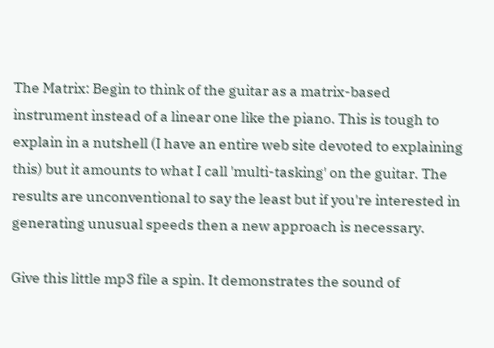The Matrix: Begin to think of the guitar as a matrix-based instrument instead of a linear one like the piano. This is tough to explain in a nutshell (I have an entire web site devoted to explaining this) but it amounts to what I call 'multi-tasking' on the guitar. The results are unconventional to say the least but if you're interested in generating unusual speeds then a new approach is necessary.

Give this little mp3 file a spin. It demonstrates the sound of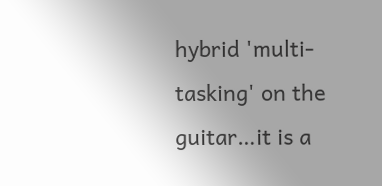hybrid 'multi-tasking' on the guitar…it is a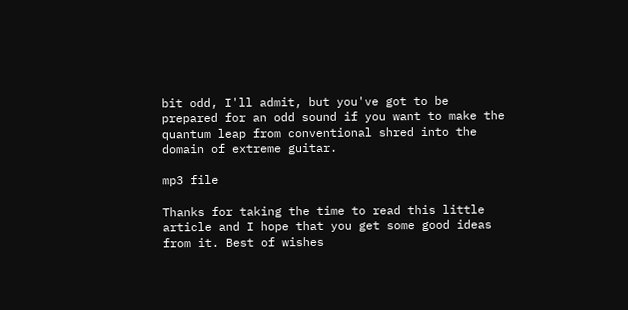bit odd, I'll admit, but you've got to be prepared for an odd sound if you want to make the quantum leap from conventional shred into the domain of extreme guitar.

mp3 file

Thanks for taking the time to read this little article and I hope that you get some good ideas from it. Best of wishes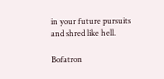in your future pursuits and shred like hell.

Bofatron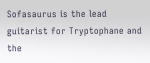Sofasaurus is the lead guitarist for Tryptophane and the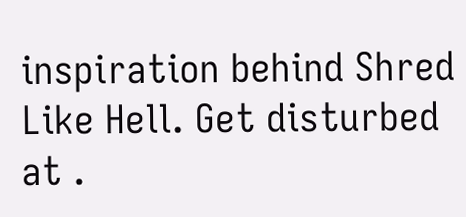inspiration behind Shred Like Hell. Get disturbed at .